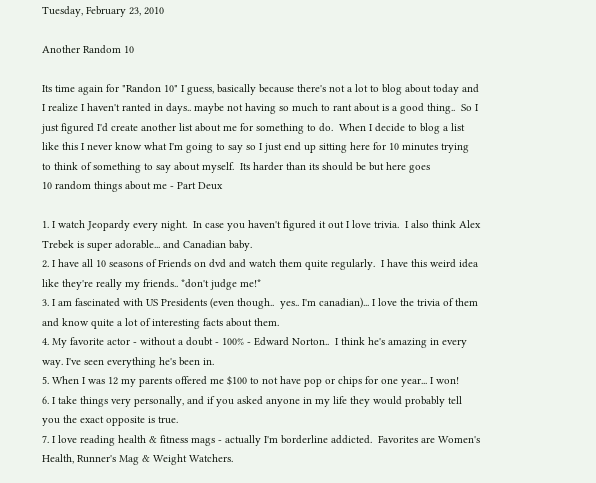Tuesday, February 23, 2010

Another Random 10

Its time again for "Randon 10" I guess, basically because there's not a lot to blog about today and I realize I haven't ranted in days.. maybe not having so much to rant about is a good thing..  So I just figured I'd create another list about me for something to do.  When I decide to blog a list like this I never know what I'm going to say so I just end up sitting here for 10 minutes trying to think of something to say about myself.  Its harder than its should be but here goes
10 random things about me - Part Deux

1. I watch Jeopardy every night.  In case you haven't figured it out I love trivia.  I also think Alex Trebek is super adorable... and Canadian baby.
2. I have all 10 seasons of Friends on dvd and watch them quite regularly.  I have this weird idea like they're really my friends.. *don't judge me!*
3. I am fascinated with US Presidents (even though..  yes.. I'm canadian)... I love the trivia of them and know quite a lot of interesting facts about them.
4. My favorite actor - without a doubt - 100% - Edward Norton..  I think he's amazing in every way. I've seen everything he's been in.
5. When I was 12 my parents offered me $100 to not have pop or chips for one year... I won!
6. I take things very personally, and if you asked anyone in my life they would probably tell you the exact opposite is true.
7. I love reading health & fitness mags - actually I'm borderline addicted.  Favorites are Women's Health, Runner's Mag & Weight Watchers.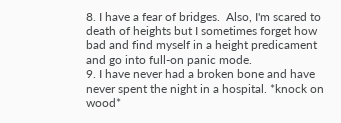8. I have a fear of bridges.  Also, I'm scared to death of heights but I sometimes forget how bad and find myself in a height predicament and go into full-on panic mode.
9. I have never had a broken bone and have never spent the night in a hospital. *knock on wood*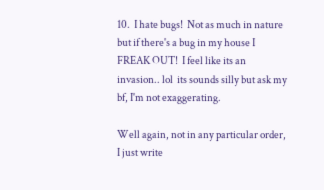10.  I hate bugs!  Not as much in nature but if there's a bug in my house I FREAK OUT!  I feel like its an invasion.. lol  its sounds silly but ask my bf, I'm not exaggerating.

Well again, not in any particular order, I just write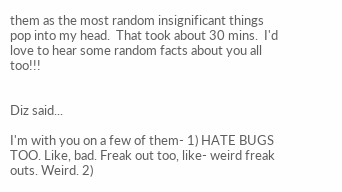them as the most random insignificant things pop into my head.  That took about 30 mins.  I'd love to hear some random facts about you all too!!!


Diz said...

I'm with you on a few of them- 1) HATE BUGS TOO. Like, bad. Freak out too, like- weird freak outs. Weird. 2)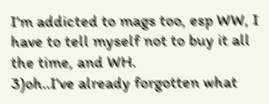I'm addicted to mags too, esp WW, I have to tell myself not to buy it all the time, and WH.
3)oh..I've already forgotten what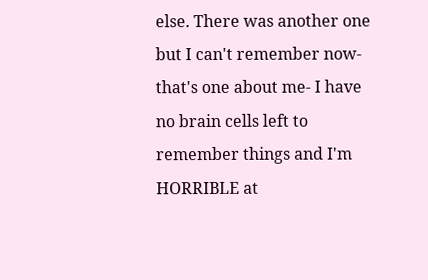else. There was another one but I can't remember now- that's one about me- I have no brain cells left to remember things and I'm HORRIBLE at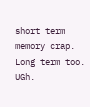short term memory crap.
Long term too. UGh.